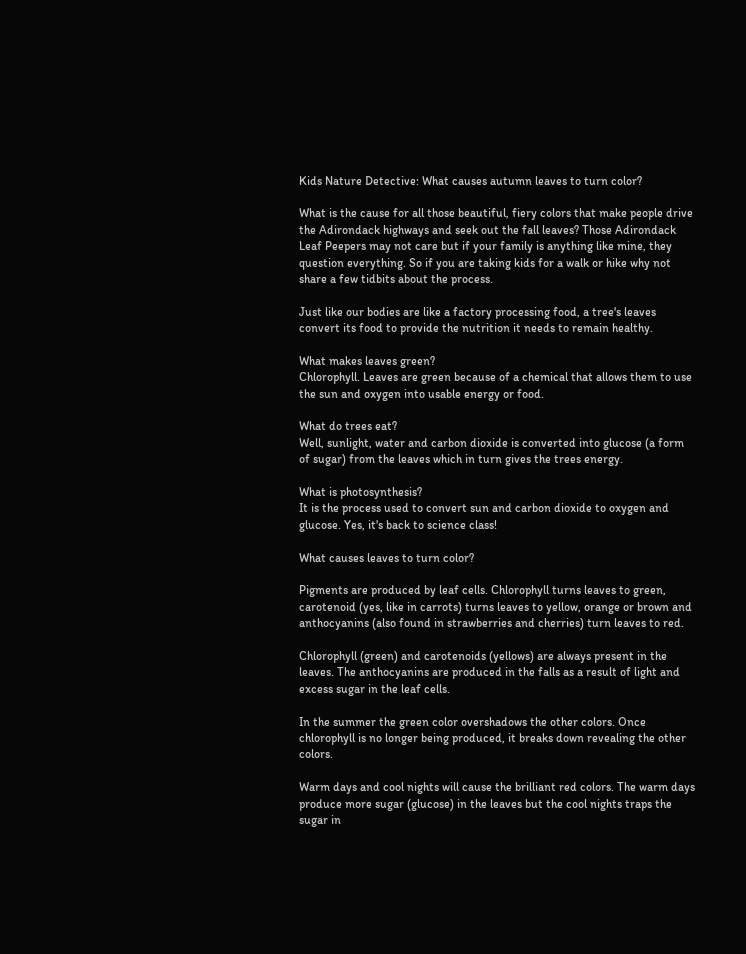Kids Nature Detective: What causes autumn leaves to turn color?

What is the cause for all those beautiful, fiery colors that make people drive the Adirondack highways and seek out the fall leaves? Those Adirondack Leaf Peepers may not care but if your family is anything like mine, they question everything. So if you are taking kids for a walk or hike why not share a few tidbits about the process.

Just like our bodies are like a factory processing food, a tree's leaves convert its food to provide the nutrition it needs to remain healthy.

What makes leaves green?
Chlorophyll. Leaves are green because of a chemical that allows them to use the sun and oxygen into usable energy or food.

What do trees eat?
Well, sunlight, water and carbon dioxide is converted into glucose (a form of sugar) from the leaves which in turn gives the trees energy.

What is photosynthesis?
It is the process used to convert sun and carbon dioxide to oxygen and glucose. Yes, it's back to science class!

What causes leaves to turn color?

Pigments are produced by leaf cells. Chlorophyll turns leaves to green, carotenoid (yes, like in carrots) turns leaves to yellow, orange or brown and anthocyanins (also found in strawberries and cherries) turn leaves to red.

Chlorophyll (green) and carotenoids (yellows) are always present in the leaves. The anthocyanins are produced in the falls as a result of light and excess sugar in the leaf cells.

In the summer the green color overshadows the other colors. Once chlorophyll is no longer being produced, it breaks down revealing the other colors.

Warm days and cool nights will cause the brilliant red colors. The warm days produce more sugar (glucose) in the leaves but the cool nights traps the sugar in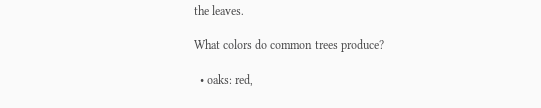the leaves.

What colors do common trees produce?

  • oaks: red,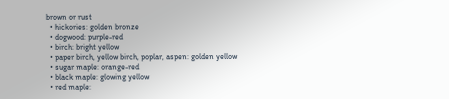brown or rust
  • hickories: golden bronze
  • dogwood: purple-red
  • birch: bright yellow
  • paper birch, yellow birch, poplar, aspen: golden yellow
  • sugar maple: orange-red
  • black maple: glowing yellow
  • red maple: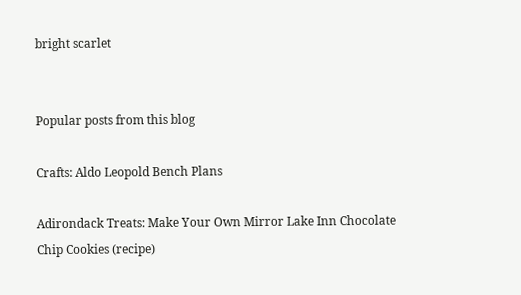bright scarlet


Popular posts from this blog

Crafts: Aldo Leopold Bench Plans

Adirondack Treats: Make Your Own Mirror Lake Inn Chocolate Chip Cookies (recipe)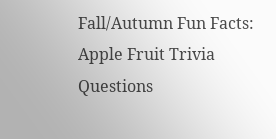Fall/Autumn Fun Facts: Apple Fruit Trivia Questions